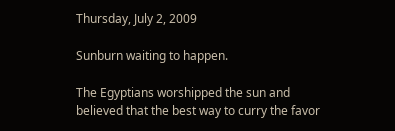Thursday, July 2, 2009

Sunburn waiting to happen.

The Egyptians worshipped the sun and believed that the best way to curry the favor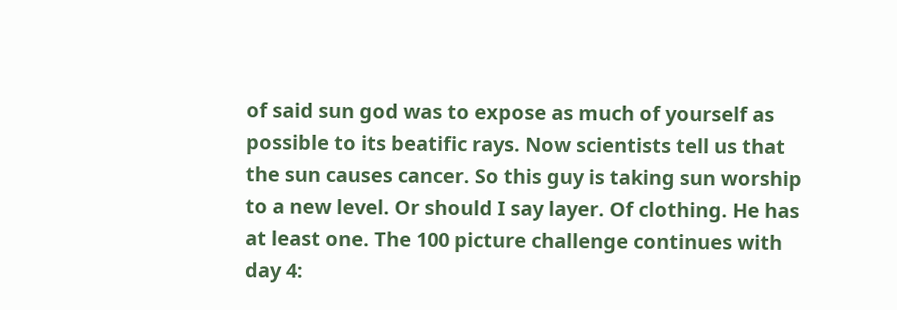of said sun god was to expose as much of yourself as possible to its beatific rays. Now scientists tell us that the sun causes cancer. So this guy is taking sun worship to a new level. Or should I say layer. Of clothing. He has at least one. The 100 picture challenge continues with day 4: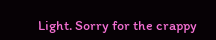Light. Sorry for the crappy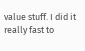value stuff. I did it really fast to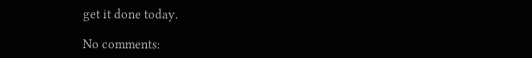get it done today.

No comments: